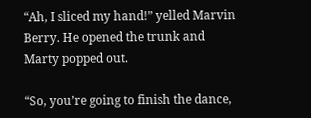“Ah, I sliced my hand!” yelled Marvin Berry. He opened the trunk and Marty popped out.

“So, you’re going to finish the dance,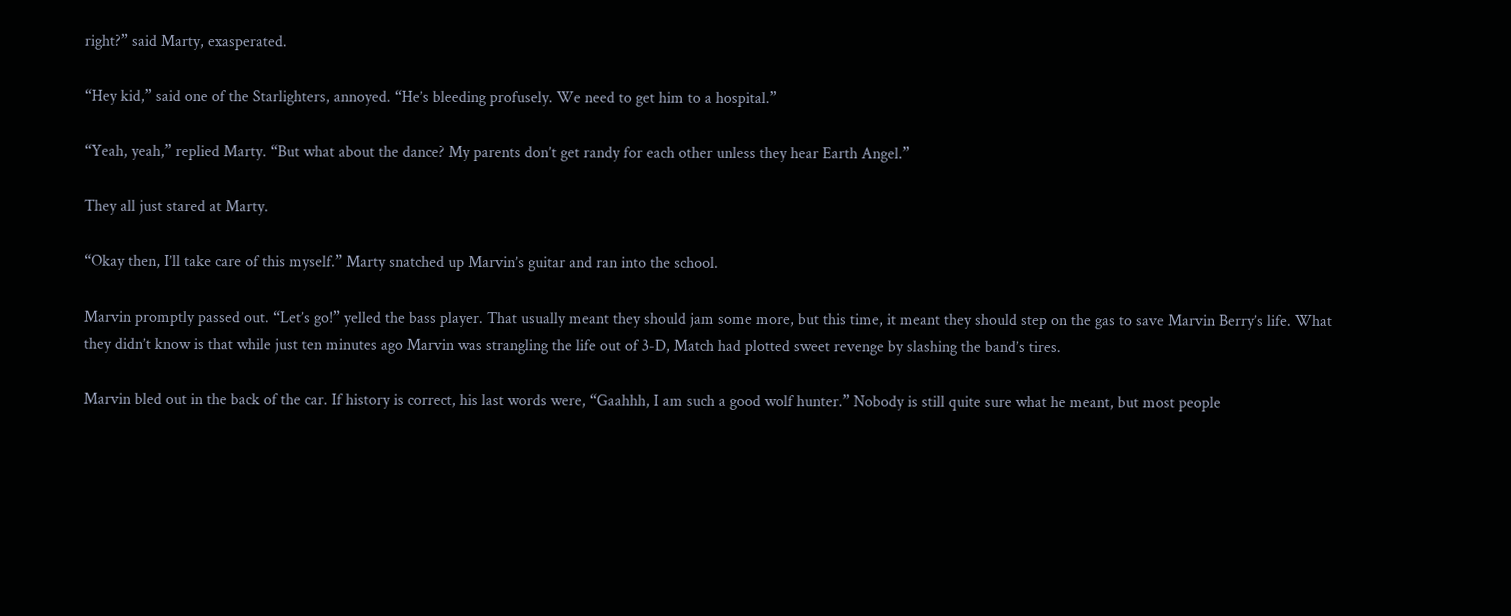right?” said Marty, exasperated.

“Hey kid,” said one of the Starlighters, annoyed. “He’s bleeding profusely. We need to get him to a hospital.”

“Yeah, yeah,” replied Marty. “But what about the dance? My parents don’t get randy for each other unless they hear Earth Angel.”

They all just stared at Marty.

“Okay then, I’ll take care of this myself.” Marty snatched up Marvin’s guitar and ran into the school.

Marvin promptly passed out. “Let’s go!” yelled the bass player. That usually meant they should jam some more, but this time, it meant they should step on the gas to save Marvin Berry’s life. What they didn’t know is that while just ten minutes ago Marvin was strangling the life out of 3-D, Match had plotted sweet revenge by slashing the band’s tires.

Marvin bled out in the back of the car. If history is correct, his last words were, “Gaahhh, I am such a good wolf hunter.” Nobody is still quite sure what he meant, but most people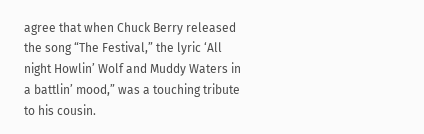agree that when Chuck Berry released the song “The Festival,” the lyric ‘All night Howlin’ Wolf and Muddy Waters in a battlin’ mood,” was a touching tribute to his cousin.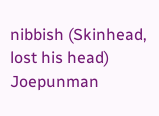nibbish (Skinhead, lost his head)
Joepunman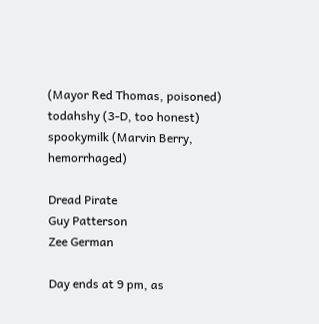(Mayor Red Thomas, poisoned)
todahshy (3-D, too honest)
spookymilk (Marvin Berry, hemorrhaged)

Dread Pirate
Guy Patterson
Zee German

Day ends at 9 pm, as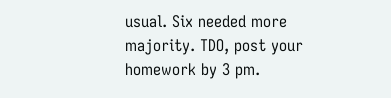usual. Six needed more majority. TDO, post your homework by 3 pm.